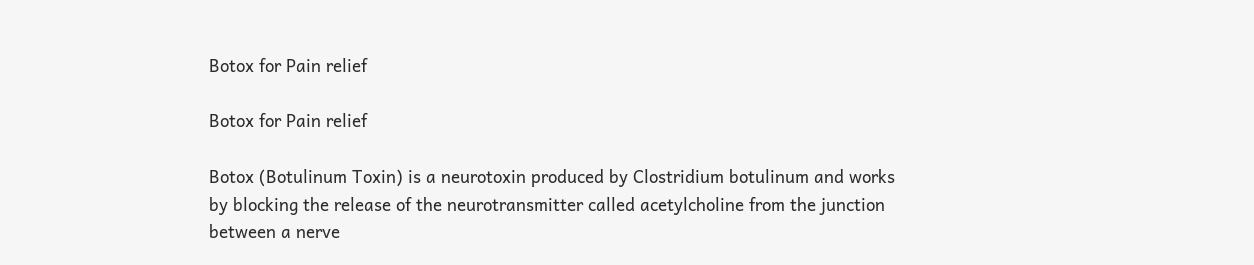Botox for Pain relief

Botox for Pain relief

Botox (Botulinum Toxin) is a neurotoxin produced by Clostridium botulinum and works by blocking the release of the neurotransmitter called acetylcholine from the junction between a nerve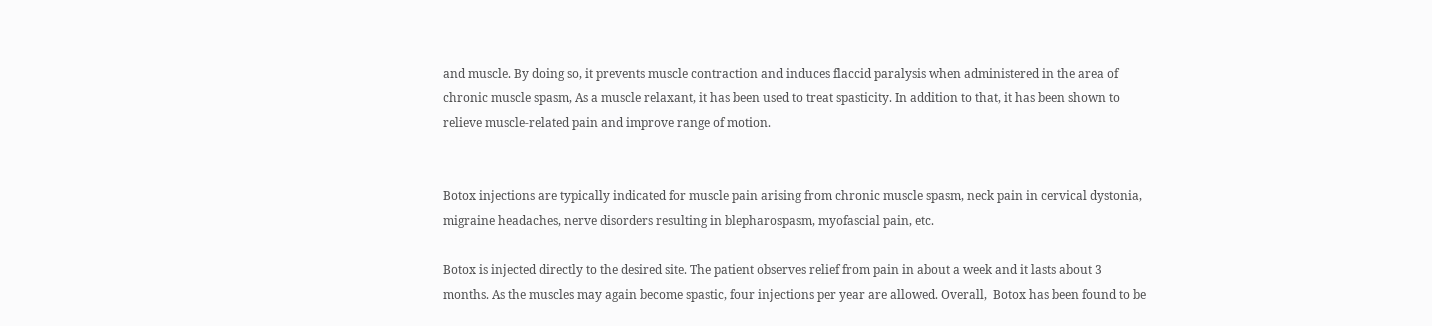and muscle. By doing so, it prevents muscle contraction and induces flaccid paralysis when administered in the area of chronic muscle spasm, As a muscle relaxant, it has been used to treat spasticity. In addition to that, it has been shown to relieve muscle-related pain and improve range of motion.


Botox injections are typically indicated for muscle pain arising from chronic muscle spasm, neck pain in cervical dystonia, migraine headaches, nerve disorders resulting in blepharospasm, myofascial pain, etc.

Botox is injected directly to the desired site. The patient observes relief from pain in about a week and it lasts about 3 months. As the muscles may again become spastic, four injections per year are allowed. Overall,  Botox has been found to be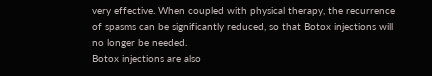very effective. When coupled with physical therapy, the recurrence of spasms can be significantly reduced, so that Botox injections will no longer be needed.
Botox injections are also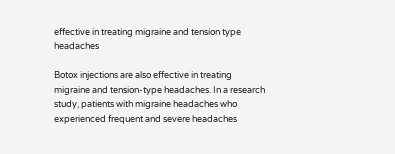effective in treating migraine and tension type headaches

Botox injections are also effective in treating migraine and tension-type headaches. In a research study, patients with migraine headaches who experienced frequent and severe headaches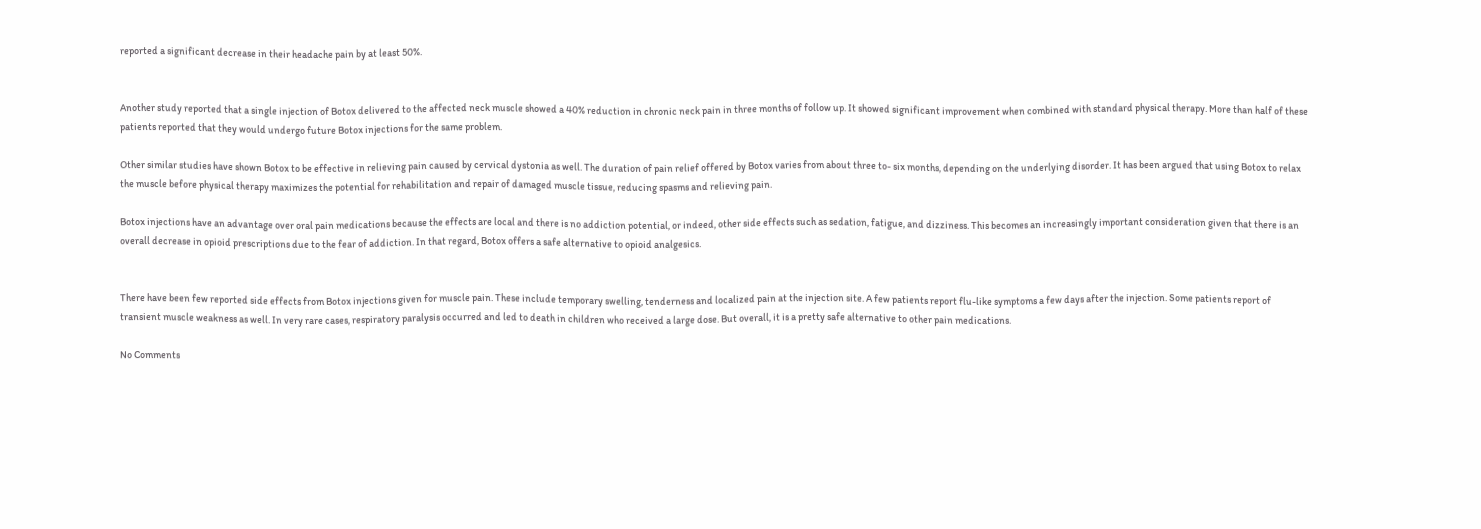reported a significant decrease in their headache pain by at least 50%.


Another study reported that a single injection of Botox delivered to the affected neck muscle showed a 40% reduction in chronic neck pain in three months of follow up. It showed significant improvement when combined with standard physical therapy. More than half of these patients reported that they would undergo future Botox injections for the same problem.

Other similar studies have shown Botox to be effective in relieving pain caused by cervical dystonia as well. The duration of pain relief offered by Botox varies from about three to- six months, depending on the underlying disorder. It has been argued that using Botox to relax the muscle before physical therapy maximizes the potential for rehabilitation and repair of damaged muscle tissue, reducing spasms and relieving pain.

Botox injections have an advantage over oral pain medications because the effects are local and there is no addiction potential, or indeed, other side effects such as sedation, fatigue, and dizziness. This becomes an increasingly important consideration given that there is an overall decrease in opioid prescriptions due to the fear of addiction. In that regard, Botox offers a safe alternative to opioid analgesics.


There have been few reported side effects from Botox injections given for muscle pain. These include temporary swelling, tenderness and localized pain at the injection site. A few patients report flu-like symptoms a few days after the injection. Some patients report of transient muscle weakness as well. In very rare cases, respiratory paralysis occurred and led to death in children who received a large dose. But overall, it is a pretty safe alternative to other pain medications.

No Comments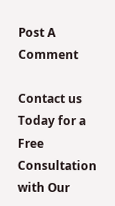Post A Comment

Contact us Today for a Free Consultation with Our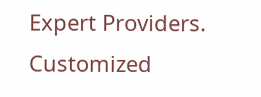Expert Providers. Customized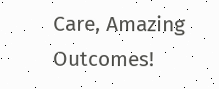Care, Amazing Outcomes!